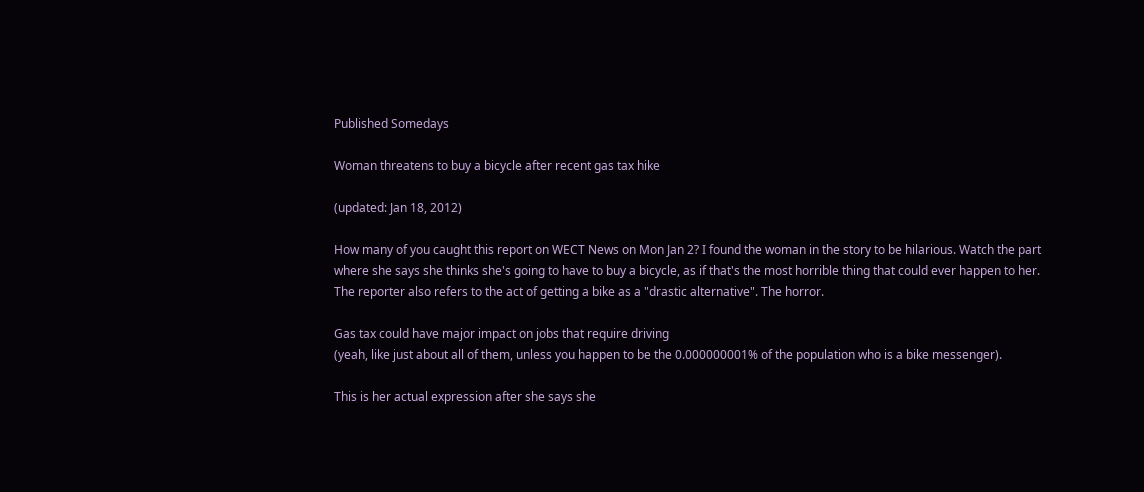Published Somedays

Woman threatens to buy a bicycle after recent gas tax hike

(updated: Jan 18, 2012)

How many of you caught this report on WECT News on Mon Jan 2? I found the woman in the story to be hilarious. Watch the part where she says she thinks she's going to have to buy a bicycle, as if that's the most horrible thing that could ever happen to her. The reporter also refers to the act of getting a bike as a "drastic alternative". The horror.

Gas tax could have major impact on jobs that require driving
(yeah, like just about all of them, unless you happen to be the 0.000000001% of the population who is a bike messenger).

This is her actual expression after she says she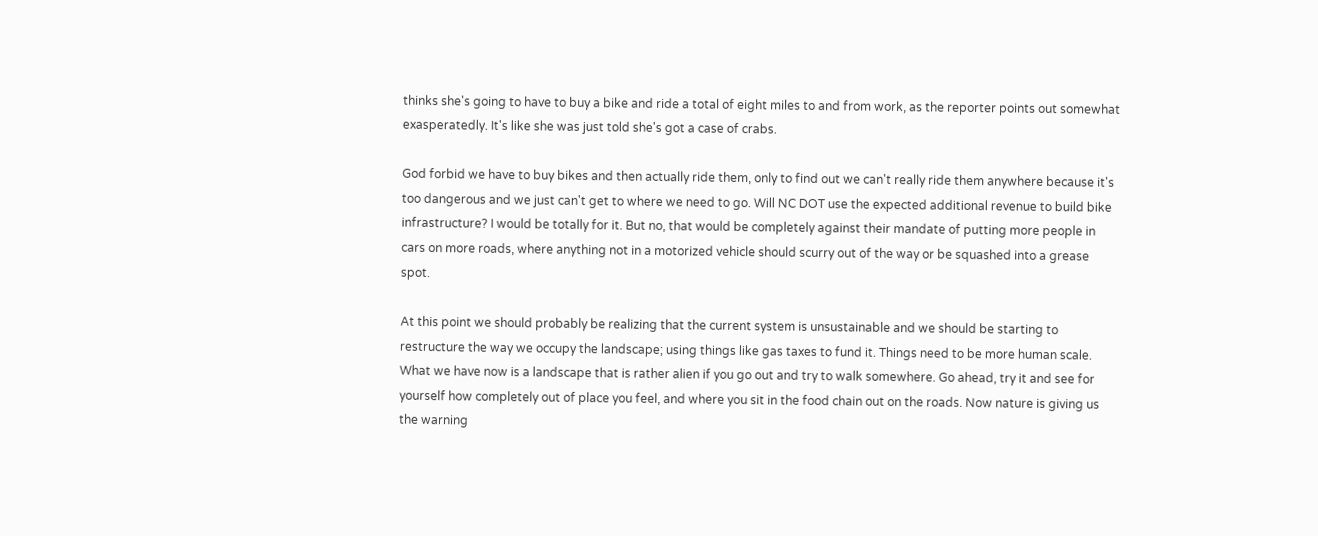thinks she's going to have to buy a bike and ride a total of eight miles to and from work, as the reporter points out somewhat exasperatedly. It's like she was just told she's got a case of crabs.

God forbid we have to buy bikes and then actually ride them, only to find out we can't really ride them anywhere because it's too dangerous and we just can't get to where we need to go. Will NC DOT use the expected additional revenue to build bike infrastructure? I would be totally for it. But no, that would be completely against their mandate of putting more people in cars on more roads, where anything not in a motorized vehicle should scurry out of the way or be squashed into a grease spot.

At this point we should probably be realizing that the current system is unsustainable and we should be starting to restructure the way we occupy the landscape; using things like gas taxes to fund it. Things need to be more human scale. What we have now is a landscape that is rather alien if you go out and try to walk somewhere. Go ahead, try it and see for yourself how completely out of place you feel, and where you sit in the food chain out on the roads. Now nature is giving us the warning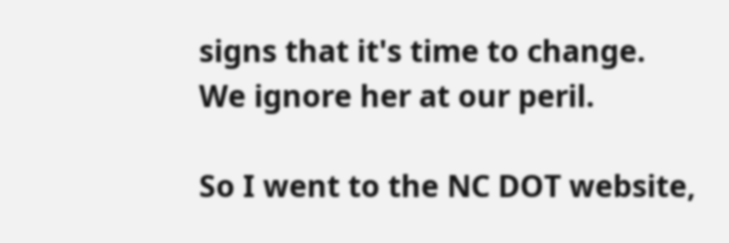signs that it's time to change. We ignore her at our peril.

So I went to the NC DOT website,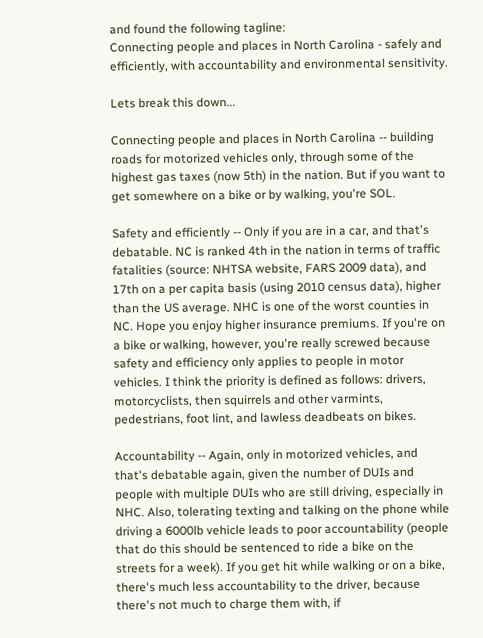and found the following tagline:
Connecting people and places in North Carolina - safely and efficiently, with accountability and environmental sensitivity.

Lets break this down...

Connecting people and places in North Carolina -- building roads for motorized vehicles only, through some of the highest gas taxes (now 5th) in the nation. But if you want to get somewhere on a bike or by walking, you're SOL.

Safety and efficiently -- Only if you are in a car, and that's debatable. NC is ranked 4th in the nation in terms of traffic fatalities (source: NHTSA website, FARS 2009 data), and 17th on a per capita basis (using 2010 census data), higher than the US average. NHC is one of the worst counties in NC. Hope you enjoy higher insurance premiums. If you're on a bike or walking, however, you're really screwed because safety and efficiency only applies to people in motor vehicles. I think the priority is defined as follows: drivers, motorcyclists, then squirrels and other varmints, pedestrians, foot lint, and lawless deadbeats on bikes.

Accountability -- Again, only in motorized vehicles, and that's debatable again, given the number of DUIs and people with multiple DUIs who are still driving, especially in NHC. Also, tolerating texting and talking on the phone while driving a 6000lb vehicle leads to poor accountability (people that do this should be sentenced to ride a bike on the streets for a week). If you get hit while walking or on a bike, there's much less accountability to the driver, because there's not much to charge them with, if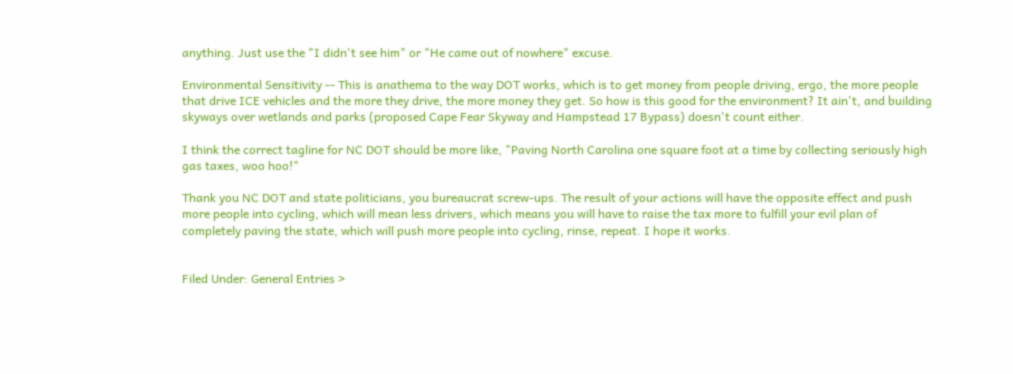anything. Just use the "I didn't see him" or "He came out of nowhere" excuse.

Environmental Sensitivity -- This is anathema to the way DOT works, which is to get money from people driving, ergo, the more people that drive ICE vehicles and the more they drive, the more money they get. So how is this good for the environment? It ain't, and building skyways over wetlands and parks (proposed Cape Fear Skyway and Hampstead 17 Bypass) doesn't count either.

I think the correct tagline for NC DOT should be more like, "Paving North Carolina one square foot at a time by collecting seriously high gas taxes, woo hoo!"

Thank you NC DOT and state politicians, you bureaucrat screw-ups. The result of your actions will have the opposite effect and push more people into cycling, which will mean less drivers, which means you will have to raise the tax more to fulfill your evil plan of completely paving the state, which will push more people into cycling, rinse, repeat. I hope it works.


Filed Under: General Entries >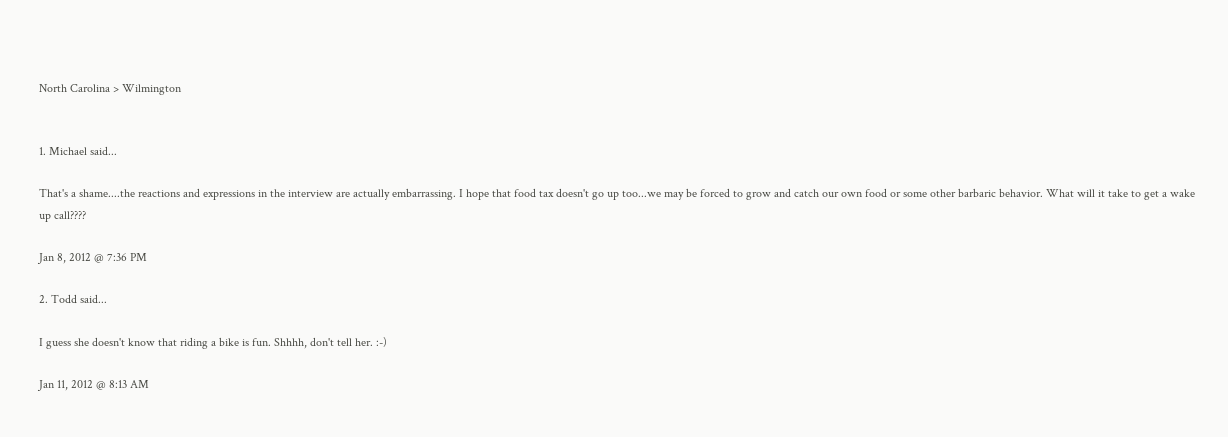North Carolina > Wilmington


1. Michael said...

That's a shame....the reactions and expressions in the interview are actually embarrassing. I hope that food tax doesn't go up too...we may be forced to grow and catch our own food or some other barbaric behavior. What will it take to get a wake up call????

Jan 8, 2012 @ 7:36 PM

2. Todd said...

I guess she doesn't know that riding a bike is fun. Shhhh, don't tell her. :-)

Jan 11, 2012 @ 8:13 AM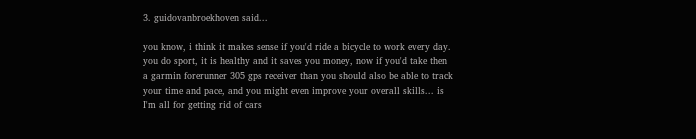3. guidovanbroekhoven said...

you know, i think it makes sense if you'd ride a bicycle to work every day. you do sport, it is healthy and it saves you money, now if you'd take then a garmin forerunner 305 gps receiver than you should also be able to track your time and pace, and you might even improve your overall skills... is I'm all for getting rid of cars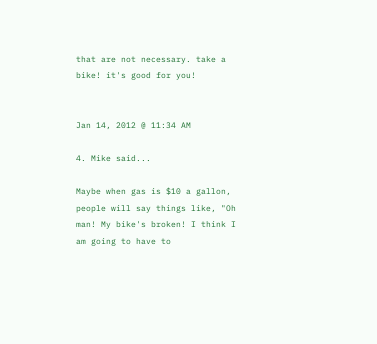that are not necessary. take a bike! it's good for you!


Jan 14, 2012 @ 11:34 AM

4. Mike said...

Maybe when gas is $10 a gallon, people will say things like, "Oh man! My bike's broken! I think I am going to have to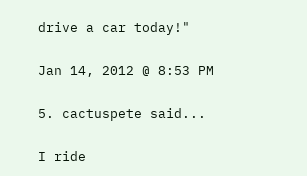drive a car today!"

Jan 14, 2012 @ 8:53 PM

5. cactuspete said...

I ride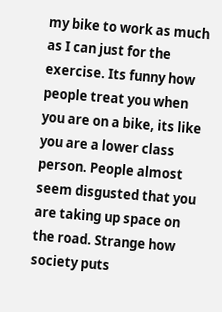my bike to work as much as I can just for the exercise. Its funny how people treat you when you are on a bike, its like you are a lower class person. People almost seem disgusted that you are taking up space on the road. Strange how society puts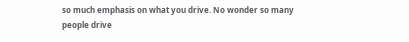so much emphasis on what you drive. No wonder so many people drive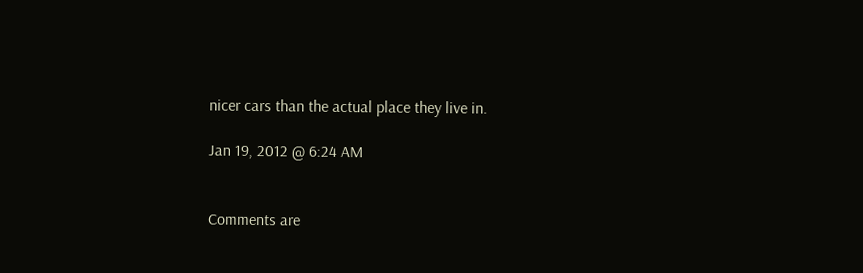nicer cars than the actual place they live in.

Jan 19, 2012 @ 6:24 AM


Comments are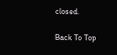closed.

Back To Top